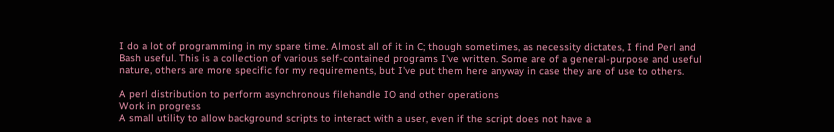I do a lot of programming in my spare time. Almost all of it in C; though sometimes, as necessity dictates, I find Perl and Bash useful. This is a collection of various self-contained programs I've written. Some are of a general-purpose and useful nature, others are more specific for my requirements, but I've put them here anyway in case they are of use to others.

A perl distribution to perform asynchronous filehandle IO and other operations
Work in progress
A small utility to allow background scripts to interact with a user, even if the script does not have a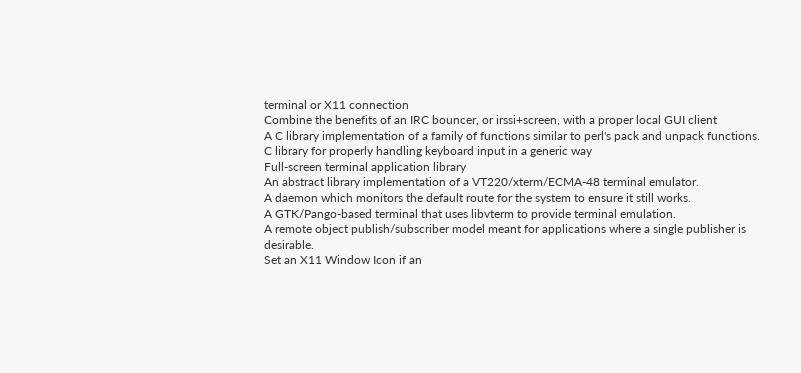terminal or X11 connection
Combine the benefits of an IRC bouncer, or irssi+screen, with a proper local GUI client
A C library implementation of a family of functions similar to perl's pack and unpack functions.
C library for properly handling keyboard input in a generic way
Full-screen terminal application library
An abstract library implementation of a VT220/xterm/ECMA-48 terminal emulator.
A daemon which monitors the default route for the system to ensure it still works.
A GTK/Pango-based terminal that uses libvterm to provide terminal emulation.
A remote object publish/subscriber model meant for applications where a single publisher is desirable.
Set an X11 Window Icon if an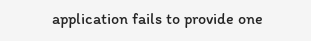application fails to provide one